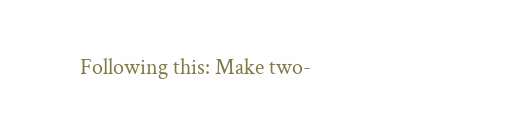Following this: Make two-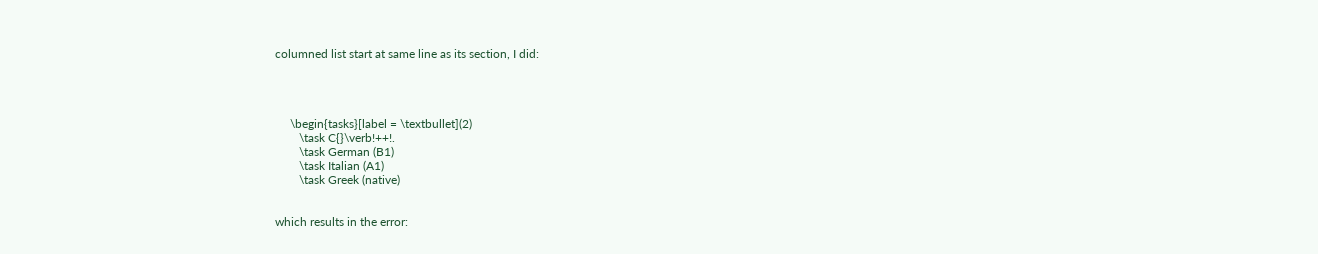columned list start at same line as its section, I did:




     \begin{tasks}[label = \textbullet](2)
        \task C{}\verb!++!.
        \task German (B1)
        \task Italian (A1)
        \task Greek (native)


which results in the error: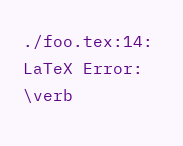./foo.tex:14: LaTeX Error: \verb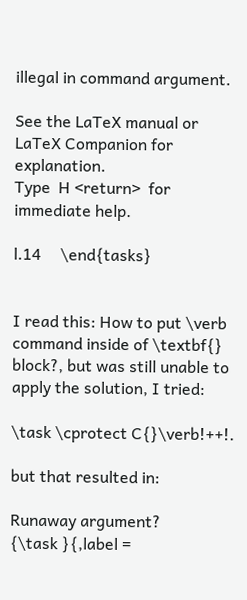illegal in command argument.

See the LaTeX manual or LaTeX Companion for explanation.
Type  H <return>  for immediate help.

l.14     \end{tasks}


I read this: How to put \verb command inside of \textbf{} block?, but was still unable to apply the solution, I tried:

\task \cprotect C{}\verb!++!.

but that resulted in:

Runaway argument?
{\task }{,label =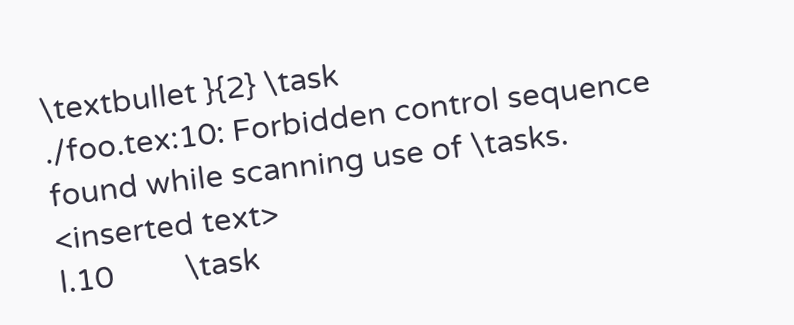\textbullet }{2} \task
./foo.tex:10: Forbidden control sequence found while scanning use of \tasks.
<inserted text>
l.10         \task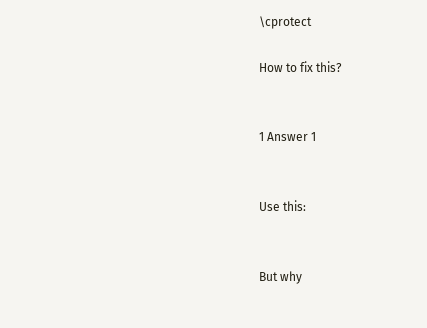\cprotect

How to fix this?


1 Answer 1


Use this:


But why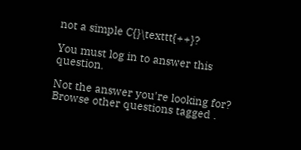not a simple C{}\texttt{++}?

You must log in to answer this question.

Not the answer you're looking for? Browse other questions tagged .